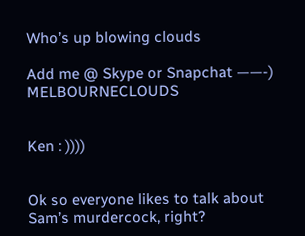Who’s up blowing clouds

Add me @ Skype or Snapchat ——-) MELBOURNECLOUDS


Ken : ))))


Ok so everyone likes to talk about Sam’s murdercock, right?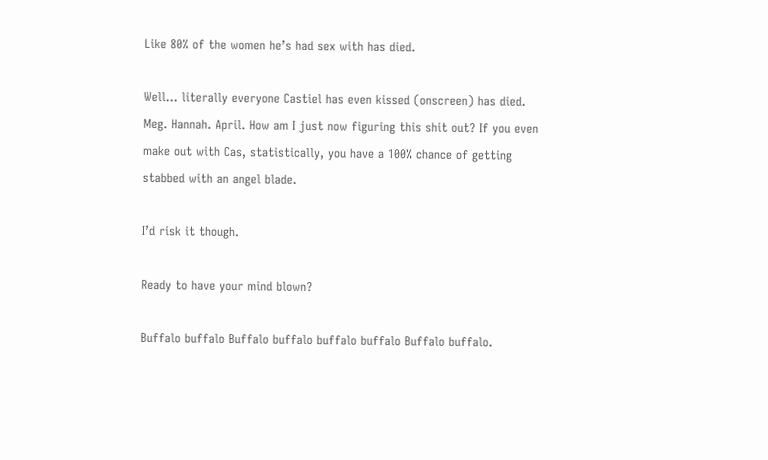Like 80% of the women he’s had sex with has died.

Well… literally everyone Castiel has even kissed (onscreen) has died. Meg. Hannah. April. How am I just now figuring this shit out? If you even make out with Cas, statistically, you have a 100% chance of getting stabbed with an angel blade.

I’d risk it though.

Ready to have your mind blown?

Buffalo buffalo Buffalo buffalo buffalo buffalo Buffalo buffalo.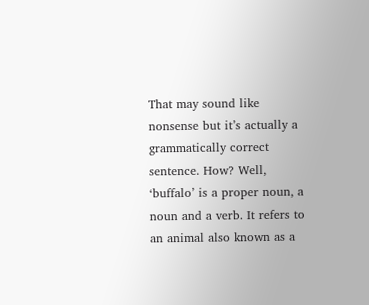That may sound like nonsense but it’s actually a grammatically correct sentence. How? Well, ‘buffalo’ is a proper noun, a noun and a verb. It refers to an animal also known as a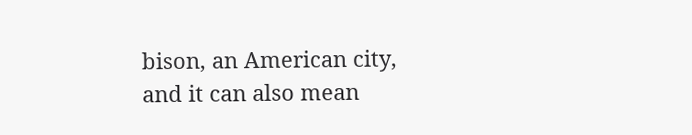bison, an American city, and it can also mean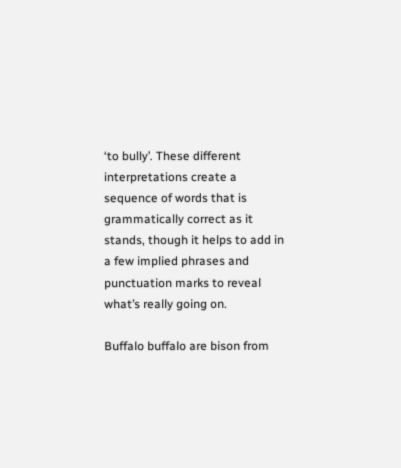‘to bully’. These different interpretations create a sequence of words that is grammatically correct as it stands, though it helps to add in a few implied phrases and punctuation marks to reveal what’s really going on.

Buffalo buffalo are bison from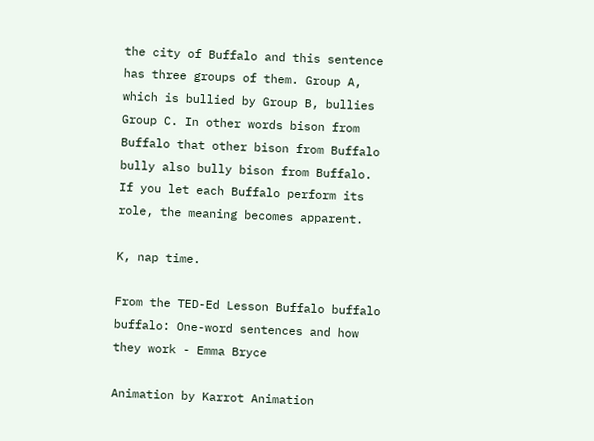the city of Buffalo and this sentence has three groups of them. Group A, which is bullied by Group B, bullies Group C. In other words bison from Buffalo that other bison from Buffalo bully also bully bison from Buffalo. If you let each Buffalo perform its role, the meaning becomes apparent.

K, nap time.

From the TED-Ed Lesson Buffalo buffalo buffalo: One-word sentences and how they work - Emma Bryce

Animation by Karrot Animation